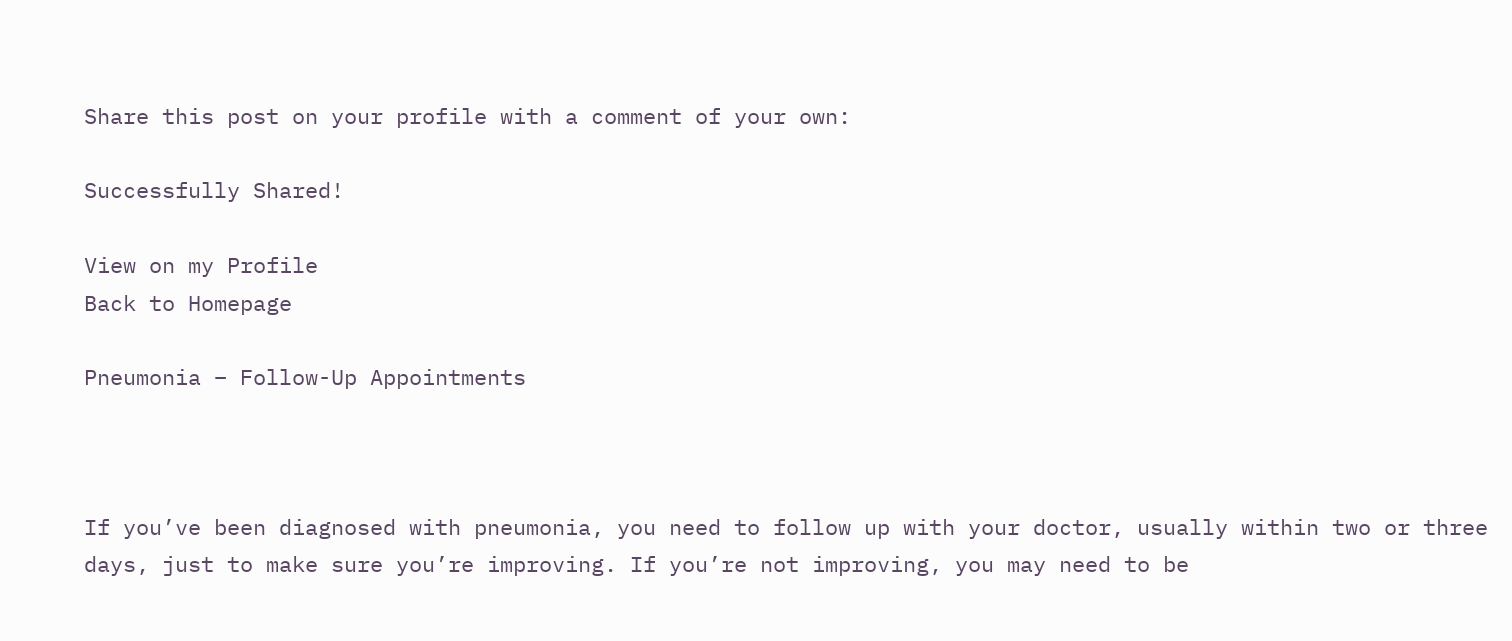Share this post on your profile with a comment of your own:

Successfully Shared!

View on my Profile
Back to Homepage

Pneumonia – Follow-Up Appointments



If you’ve been diagnosed with pneumonia, you need to follow up with your doctor, usually within two or three days, just to make sure you’re improving. If you’re not improving, you may need to be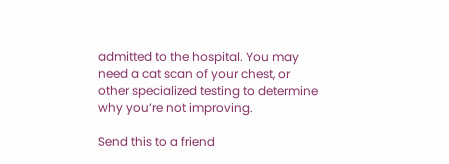admitted to the hospital. You may need a cat scan of your chest, or other specialized testing to determine why you’re not improving.

Send this to a friend